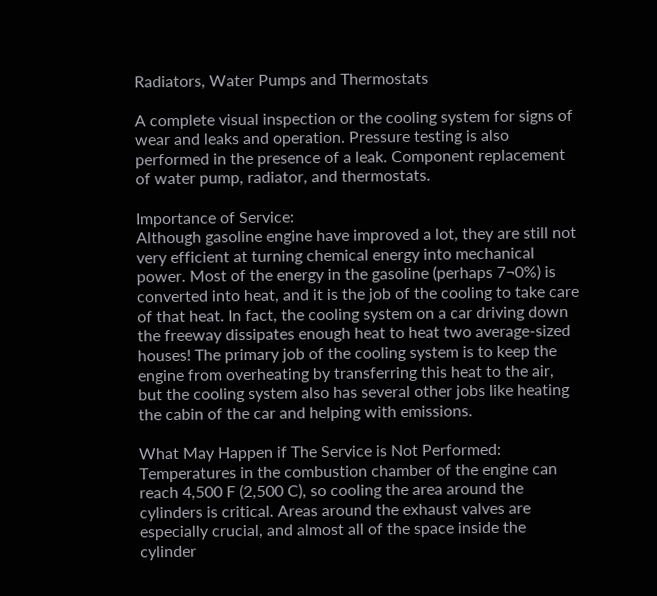Radiators, Water Pumps and Thermostats

A complete visual inspection or the cooling system for signs of wear and leaks and operation. Pressure testing is also performed in the presence of a leak. Component replacement of water pump, radiator, and thermostats.

Importance of Service:
Although gasoline engine have improved a lot, they are still not very efficient at turning chemical energy into mechanical power. Most of the energy in the gasoline (perhaps 7¬0%) is converted into heat, and it is the job of the cooling to take care of that heat. In fact, the cooling system on a car driving down the freeway dissipates enough heat to heat two average-sized houses! The primary job of the cooling system is to keep the engine from overheating by transferring this heat to the air, but the cooling system also has several other jobs like heating the cabin of the car and helping with emissions.

What May Happen if The Service is Not Performed:
Temperatures in the combustion chamber of the engine can reach 4,500 F (2,500 C), so cooling the area around the cylinders is critical. Areas around the exhaust valves are especially crucial, and almost all of the space inside the cylinder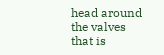head around the valves that is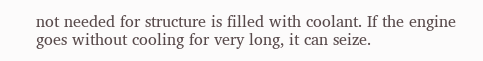not needed for structure is filled with coolant. If the engine goes without cooling for very long, it can seize.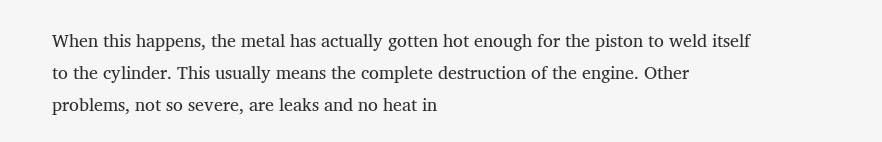When this happens, the metal has actually gotten hot enough for the piston to weld itself to the cylinder. This usually means the complete destruction of the engine. Other problems, not so severe, are leaks and no heat in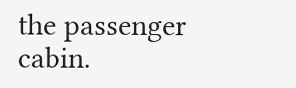the passenger cabin.